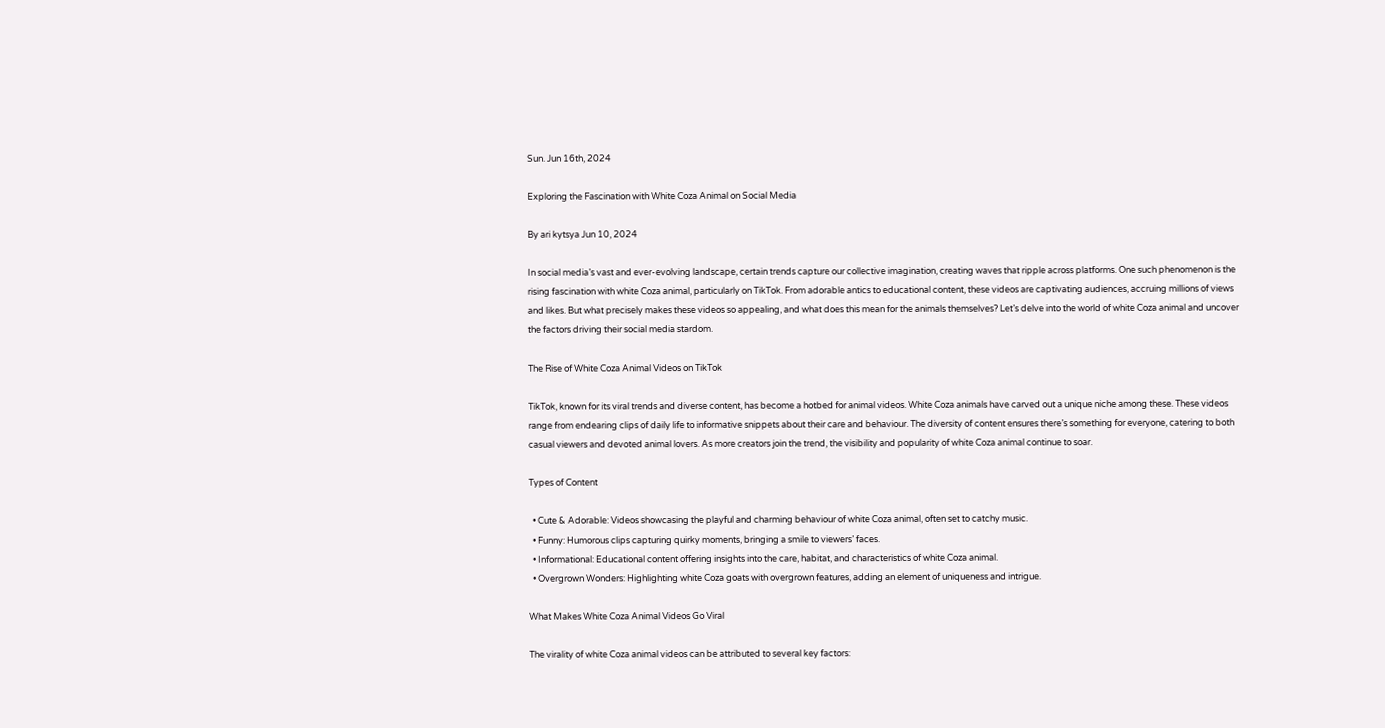Sun. Jun 16th, 2024

Exploring the Fascination with White Coza Animal on Social Media

By ari kytsya Jun 10, 2024

In social media’s vast and ever-evolving landscape, certain trends capture our collective imagination, creating waves that ripple across platforms. One such phenomenon is the rising fascination with white Coza animal, particularly on TikTok. From adorable antics to educational content, these videos are captivating audiences, accruing millions of views and likes. But what precisely makes these videos so appealing, and what does this mean for the animals themselves? Let’s delve into the world of white Coza animal and uncover the factors driving their social media stardom.

The Rise of White Coza Animal Videos on TikTok

TikTok, known for its viral trends and diverse content, has become a hotbed for animal videos. White Coza animals have carved out a unique niche among these. These videos range from endearing clips of daily life to informative snippets about their care and behaviour. The diversity of content ensures there’s something for everyone, catering to both casual viewers and devoted animal lovers. As more creators join the trend, the visibility and popularity of white Coza animal continue to soar.

Types of Content

  • Cute & Adorable: Videos showcasing the playful and charming behaviour of white Coza animal, often set to catchy music.
  • Funny: Humorous clips capturing quirky moments, bringing a smile to viewers’ faces.
  • Informational: Educational content offering insights into the care, habitat, and characteristics of white Coza animal.
  • Overgrown Wonders: Highlighting white Coza goats with overgrown features, adding an element of uniqueness and intrigue.

What Makes White Coza Animal Videos Go Viral

The virality of white Coza animal videos can be attributed to several key factors: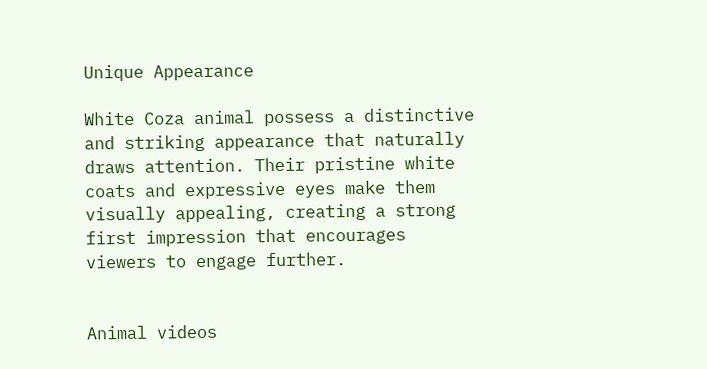Unique Appearance

White Coza animal possess a distinctive and striking appearance that naturally draws attention. Their pristine white coats and expressive eyes make them visually appealing, creating a strong first impression that encourages viewers to engage further.


Animal videos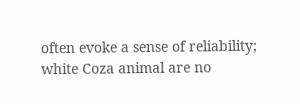often evoke a sense of reliability; white Coza animal are no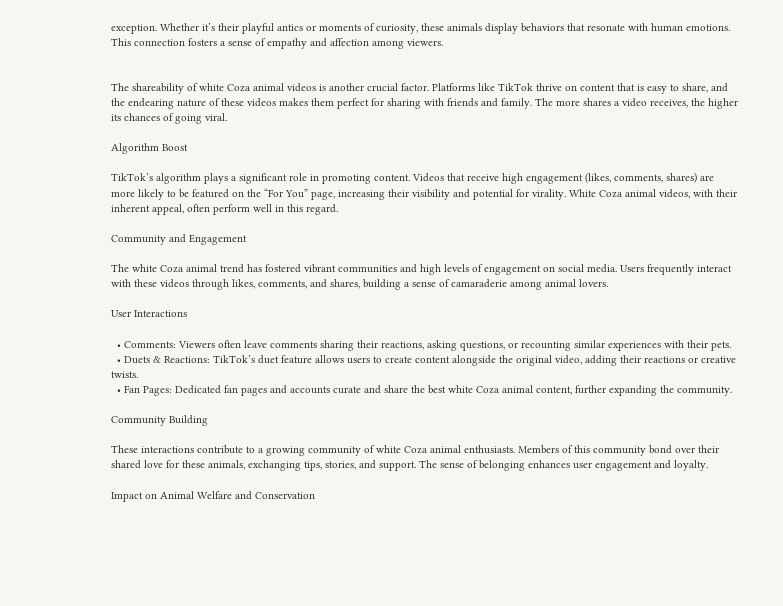exception. Whether it’s their playful antics or moments of curiosity, these animals display behaviors that resonate with human emotions. This connection fosters a sense of empathy and affection among viewers.


The shareability of white Coza animal videos is another crucial factor. Platforms like TikTok thrive on content that is easy to share, and the endearing nature of these videos makes them perfect for sharing with friends and family. The more shares a video receives, the higher its chances of going viral.

Algorithm Boost

TikTok’s algorithm plays a significant role in promoting content. Videos that receive high engagement (likes, comments, shares) are more likely to be featured on the “For You” page, increasing their visibility and potential for virality. White Coza animal videos, with their inherent appeal, often perform well in this regard.

Community and Engagement

The white Coza animal trend has fostered vibrant communities and high levels of engagement on social media. Users frequently interact with these videos through likes, comments, and shares, building a sense of camaraderie among animal lovers.

User Interactions

  • Comments: Viewers often leave comments sharing their reactions, asking questions, or recounting similar experiences with their pets.
  • Duets & Reactions: TikTok’s duet feature allows users to create content alongside the original video, adding their reactions or creative twists.
  • Fan Pages: Dedicated fan pages and accounts curate and share the best white Coza animal content, further expanding the community.

Community Building

These interactions contribute to a growing community of white Coza animal enthusiasts. Members of this community bond over their shared love for these animals, exchanging tips, stories, and support. The sense of belonging enhances user engagement and loyalty.

Impact on Animal Welfare and Conservation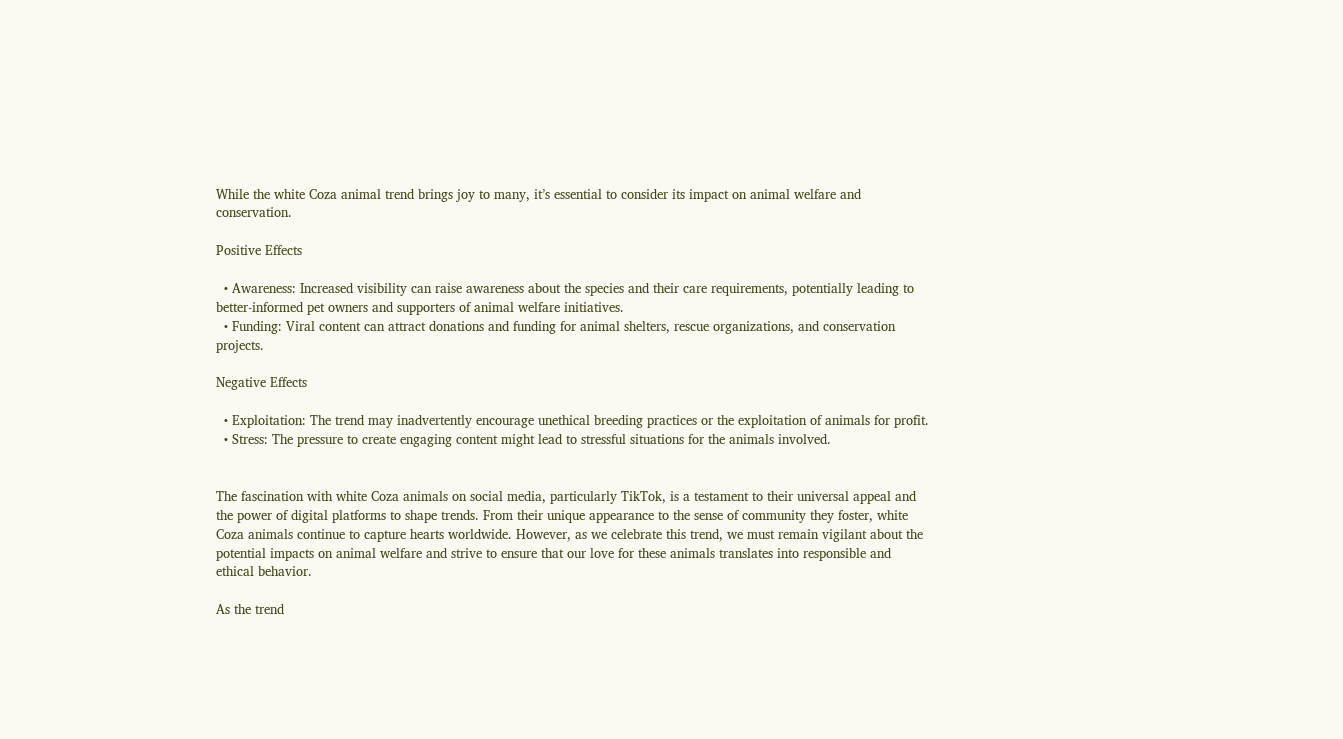While the white Coza animal trend brings joy to many, it’s essential to consider its impact on animal welfare and conservation.

Positive Effects

  • Awareness: Increased visibility can raise awareness about the species and their care requirements, potentially leading to better-informed pet owners and supporters of animal welfare initiatives.
  • Funding: Viral content can attract donations and funding for animal shelters, rescue organizations, and conservation projects.

Negative Effects

  • Exploitation: The trend may inadvertently encourage unethical breeding practices or the exploitation of animals for profit.
  • Stress: The pressure to create engaging content might lead to stressful situations for the animals involved.


The fascination with white Coza animals on social media, particularly TikTok, is a testament to their universal appeal and the power of digital platforms to shape trends. From their unique appearance to the sense of community they foster, white Coza animals continue to capture hearts worldwide. However, as we celebrate this trend, we must remain vigilant about the potential impacts on animal welfare and strive to ensure that our love for these animals translates into responsible and ethical behavior.

As the trend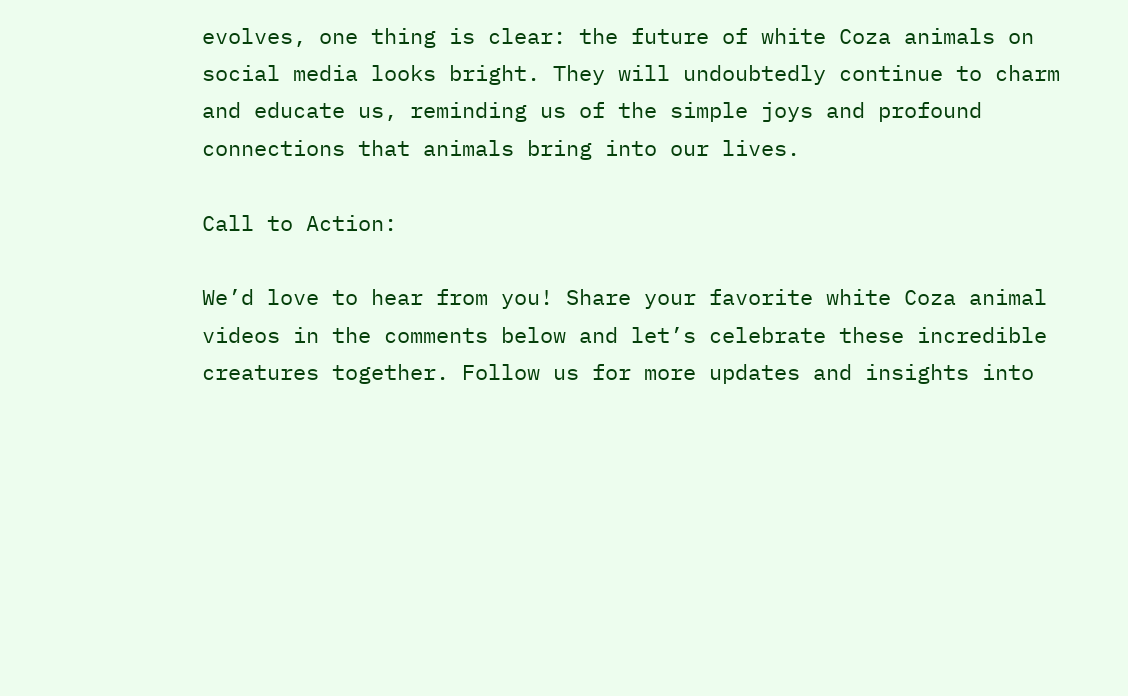evolves, one thing is clear: the future of white Coza animals on social media looks bright. They will undoubtedly continue to charm and educate us, reminding us of the simple joys and profound connections that animals bring into our lives.

Call to Action:

We’d love to hear from you! Share your favorite white Coza animal videos in the comments below and let’s celebrate these incredible creatures together. Follow us for more updates and insights into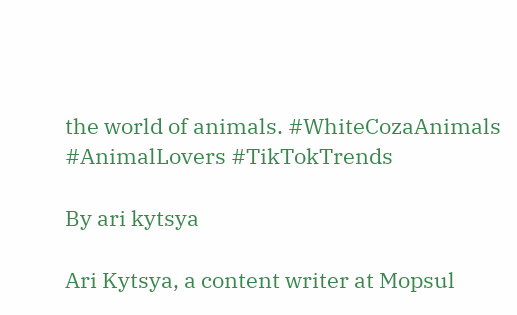the world of animals. #WhiteCozaAnimals #AnimalLovers #TikTokTrends

By ari kytsya

Ari Kytsya, a content writer at Mopsul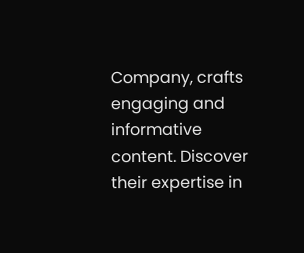Company, crafts engaging and informative content. Discover their expertise in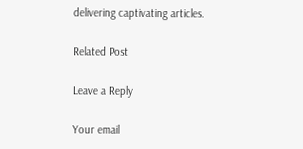delivering captivating articles.

Related Post

Leave a Reply

Your email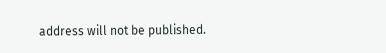address will not be published.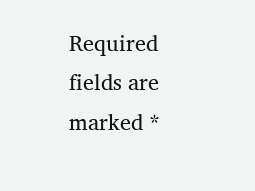Required fields are marked *